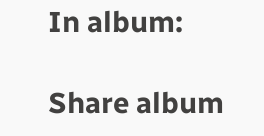In album:

Share album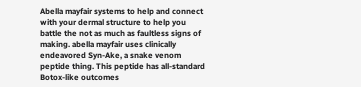Abella mayfair systems to help and connect with your dermal structure to help you battle the not as much as faultless signs of making. abella mayfair uses clinically endeavored Syn-Ake, a snake venom peptide thing. This peptide has all-standard Botox-like outcomes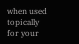when used topically for your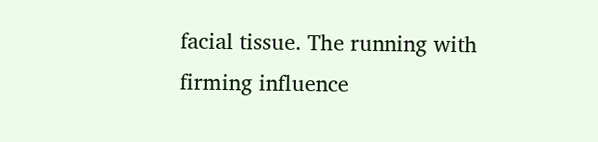facial tissue. The running with firming influence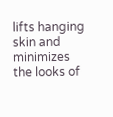lifts hanging skin and minimizes the looks of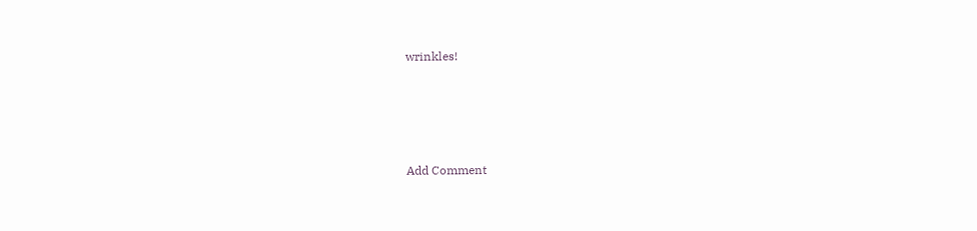wrinkles!




Add Comment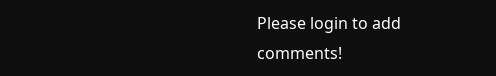Please login to add comments!